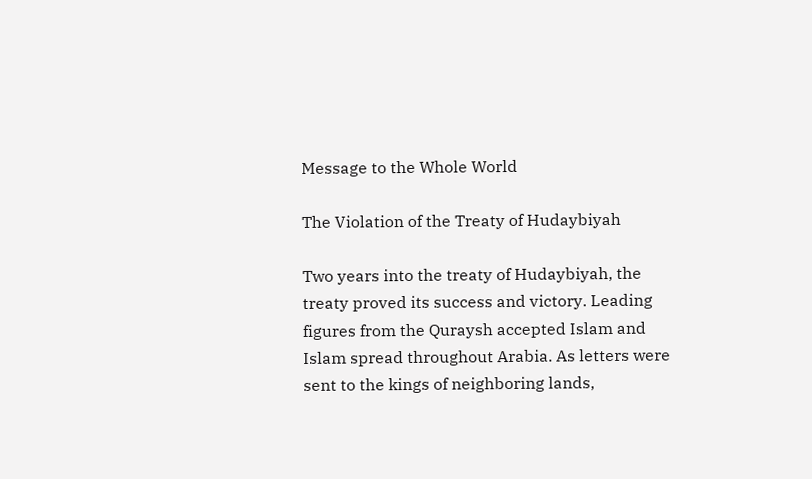Message to the Whole World

The Violation of the Treaty of Hudaybiyah

Two years into the treaty of Hudaybiyah, the treaty proved its success and victory. Leading figures from the Quraysh accepted Islam and Islam spread throughout Arabia. As letters were sent to the kings of neighboring lands,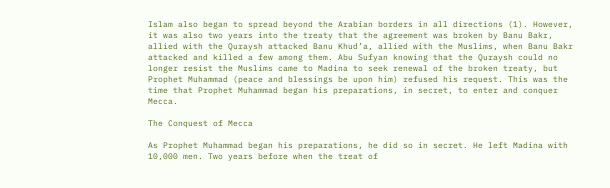Islam also began to spread beyond the Arabian borders in all directions (1). However, it was also two years into the treaty that the agreement was broken by Banu Bakr, allied with the Quraysh attacked Banu Khud’a, allied with the Muslims, when Banu Bakr attacked and killed a few among them. Abu Sufyan knowing that the Quraysh could no longer resist the Muslims came to Madina to seek renewal of the broken treaty, but Prophet Muhammad (peace and blessings be upon him) refused his request. This was the time that Prophet Muhammad began his preparations, in secret, to enter and conquer Mecca.

The Conquest of Mecca

As Prophet Muhammad began his preparations, he did so in secret. He left Madina with 10,000 men. Two years before when the treat of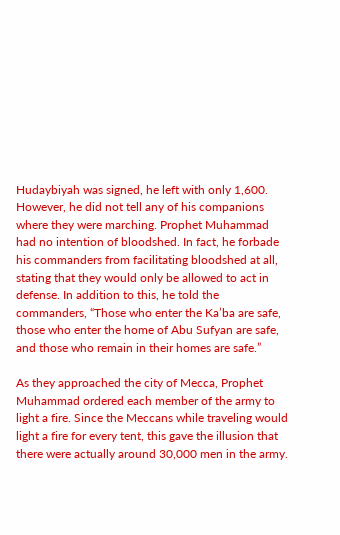Hudaybiyah was signed, he left with only 1,600. However, he did not tell any of his companions where they were marching. Prophet Muhammad had no intention of bloodshed. In fact, he forbade his commanders from facilitating bloodshed at all, stating that they would only be allowed to act in defense. In addition to this, he told the commanders, “Those who enter the Ka’ba are safe, those who enter the home of Abu Sufyan are safe, and those who remain in their homes are safe.”

As they approached the city of Mecca, Prophet Muhammad ordered each member of the army to light a fire. Since the Meccans while traveling would light a fire for every tent, this gave the illusion that there were actually around 30,000 men in the army.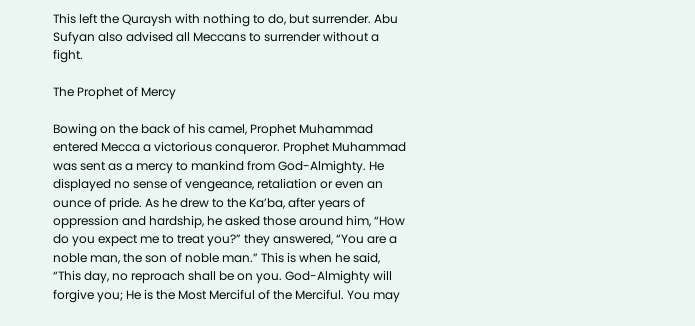This left the Quraysh with nothing to do, but surrender. Abu Sufyan also advised all Meccans to surrender without a fight.

The Prophet of Mercy

Bowing on the back of his camel, Prophet Muhammad entered Mecca a victorious conqueror. Prophet Muhammad was sent as a mercy to mankind from God-Almighty. He displayed no sense of vengeance, retaliation or even an ounce of pride. As he drew to the Ka’ba, after years of oppression and hardship, he asked those around him, “How do you expect me to treat you?” they answered, “You are a noble man, the son of noble man.” This is when he said, “This day, no reproach shall be on you. God-Almighty will forgive you; He is the Most Merciful of the Merciful. You may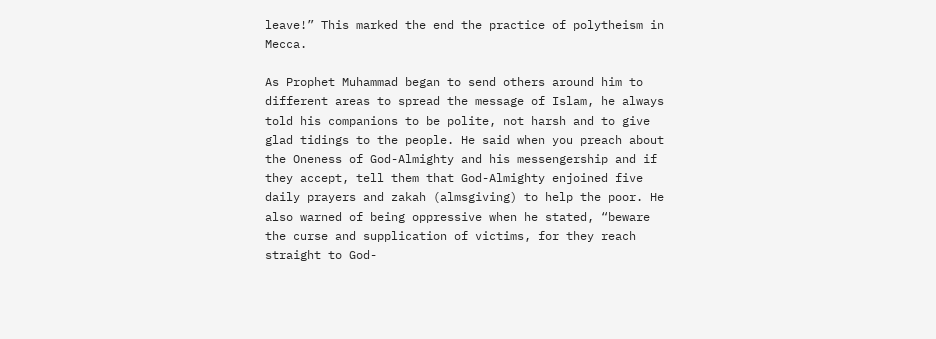leave!” This marked the end the practice of polytheism in Mecca.

As Prophet Muhammad began to send others around him to different areas to spread the message of Islam, he always told his companions to be polite, not harsh and to give glad tidings to the people. He said when you preach about the Oneness of God-Almighty and his messengership and if they accept, tell them that God-Almighty enjoined five daily prayers and zakah (almsgiving) to help the poor. He also warned of being oppressive when he stated, “beware the curse and supplication of victims, for they reach straight to God-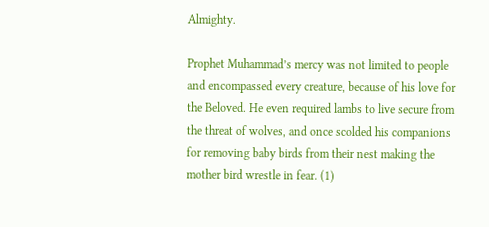Almighty.

Prophet Muhammad’s mercy was not limited to people and encompassed every creature, because of his love for the Beloved. He even required lambs to live secure from the threat of wolves, and once scolded his companions for removing baby birds from their nest making the mother bird wrestle in fear. (1)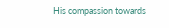His compassion towards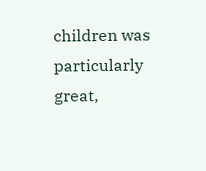children was particularly great,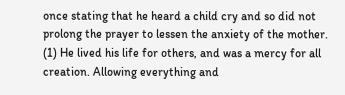once stating that he heard a child cry and so did not prolong the prayer to lessen the anxiety of the mother. (1) He lived his life for others, and was a mercy for all creation. Allowing everything and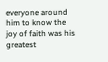everyone around him to know the joy of faith was his greatest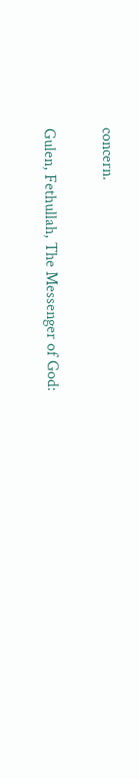concern.

Gulen, Fethullah, The Messenger of God: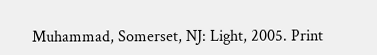Muhammad, Somerset, NJ: Light, 2005. Print